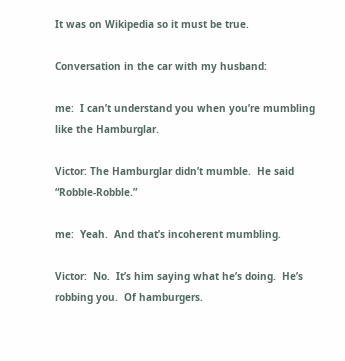It was on Wikipedia so it must be true.

Conversation in the car with my husband:

me:  I can’t understand you when you’re mumbling like the Hamburglar.

Victor: The Hamburglar didn’t mumble.  He said “Robble-Robble.”

me:  Yeah.  And that’s incoherent mumbling.

Victor:  No.  It’s him saying what he’s doing.  He’s robbing you.  Of hamburgers.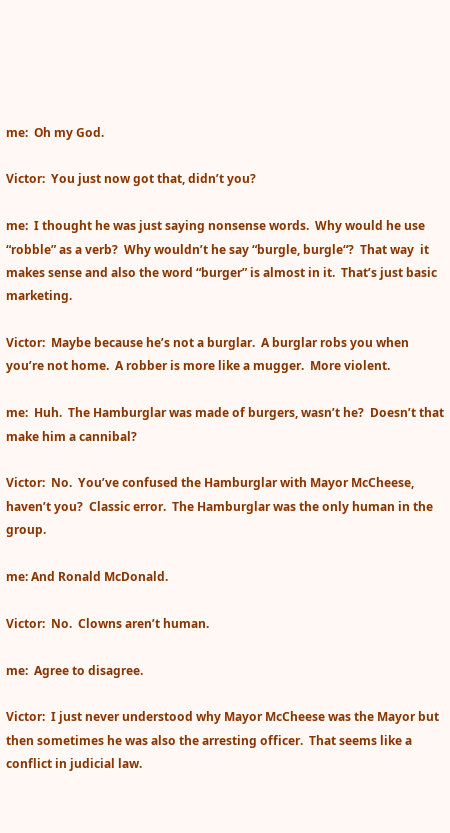me:  Oh my God.

Victor:  You just now got that, didn’t you?

me:  I thought he was just saying nonsense words.  Why would he use “robble” as a verb?  Why wouldn’t he say “burgle, burgle“?  That way  it makes sense and also the word “burger” is almost in it.  That’s just basic marketing.

Victor:  Maybe because he’s not a burglar.  A burglar robs you when you’re not home.  A robber is more like a mugger.  More violent.

me:  Huh.  The Hamburglar was made of burgers, wasn’t he?  Doesn’t that make him a cannibal?

Victor:  No.  You’ve confused the Hamburglar with Mayor McCheese, haven’t you?  Classic error.  The Hamburglar was the only human in the group.

me: And Ronald McDonald.

Victor:  No.  Clowns aren’t human.

me:  Agree to disagree.

Victor:  I just never understood why Mayor McCheese was the Mayor but then sometimes he was also the arresting officer.  That seems like a conflict in judicial law.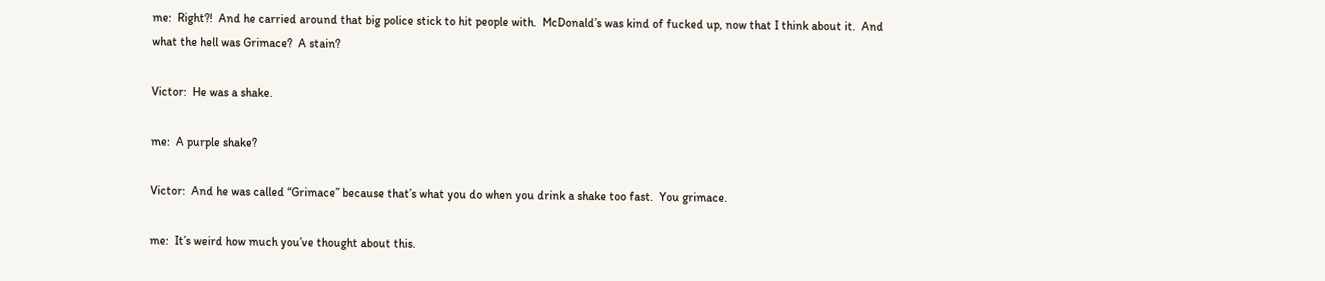me:  Right?!  And he carried around that big police stick to hit people with.  McDonald’s was kind of fucked up, now that I think about it.  And what the hell was Grimace?  A stain?

Victor:  He was a shake.

me:  A purple shake?

Victor:  And he was called “Grimace” because that’s what you do when you drink a shake too fast.  You grimace.

me:  It’s weird how much you’ve thought about this.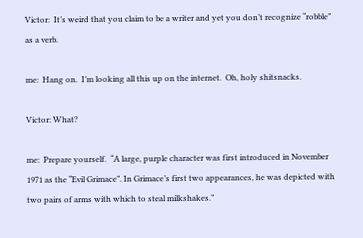Victor:  It’s weird that you claim to be a writer and yet you don’t recognize “robble” as a verb.

me:  Hang on.  I’m looking all this up on the internet.  Oh, holy shitsnacks.

Victor: What?

me:  Prepare yourself.  “A large, purple character was first introduced in November 1971 as the “Evil Grimace”. In Grimace’s first two appearances, he was depicted with two pairs of arms with which to steal milkshakes.”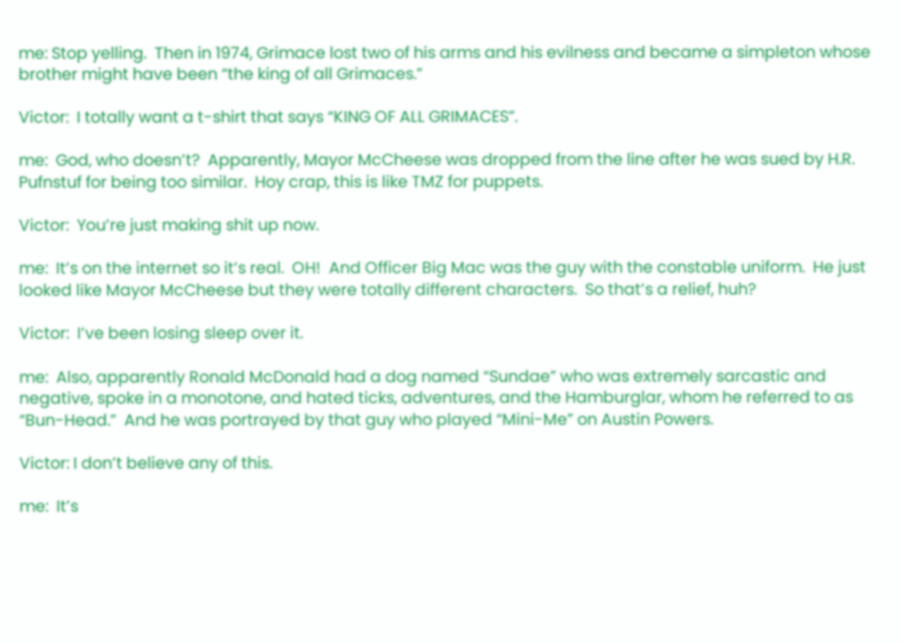me: Stop yelling.  Then in 1974, Grimace lost two of his arms and his evilness and became a simpleton whose brother might have been “the king of all Grimaces.”

Victor:  I totally want a t-shirt that says “KING OF ALL GRIMACES”.

me:  God, who doesn’t?  Apparently, Mayor McCheese was dropped from the line after he was sued by H.R. Pufnstuf for being too similar.  Hoy crap, this is like TMZ for puppets.

Victor:  You’re just making shit up now.

me:  It’s on the internet so it’s real.  OH!  And Officer Big Mac was the guy with the constable uniform.  He just looked like Mayor McCheese but they were totally different characters.  So that’s a relief, huh?

Victor:  I’ve been losing sleep over it.

me:  Also, apparently Ronald McDonald had a dog named “Sundae” who was extremely sarcastic and negative, spoke in a monotone, and hated ticks, adventures, and the Hamburglar, whom he referred to as “Bun-Head.”  And he was portrayed by that guy who played “Mini-Me” on Austin Powers.

Victor: I don’t believe any of this.

me:  It’s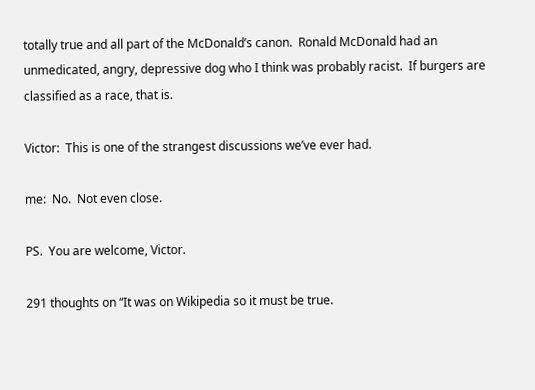totally true and all part of the McDonald’s canon.  Ronald McDonald had an unmedicated, angry, depressive dog who I think was probably racist.  If burgers are classified as a race, that is.

Victor:  This is one of the strangest discussions we’ve ever had.

me:  No.  Not even close.

PS.  You are welcome, Victor.

291 thoughts on “It was on Wikipedia so it must be true.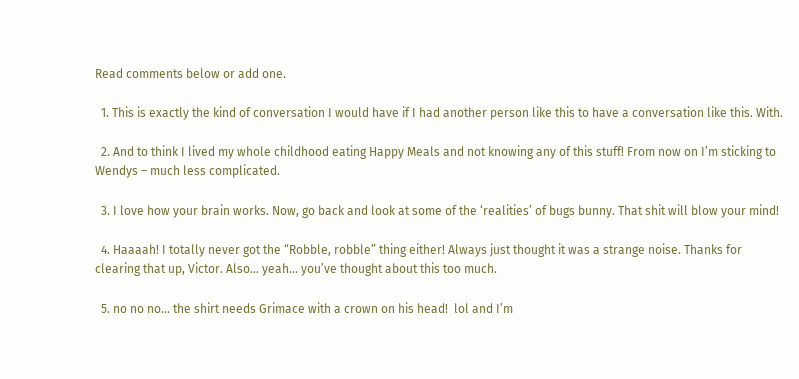Read comments below or add one.

  1. This is exactly the kind of conversation I would have if I had another person like this to have a conversation like this. With.

  2. And to think I lived my whole childhood eating Happy Meals and not knowing any of this stuff! From now on I’m sticking to Wendys – much less complicated.

  3. I love how your brain works. Now, go back and look at some of the ‘realities’ of bugs bunny. That shit will blow your mind!

  4. Haaaah! I totally never got the “Robble, robble” thing either! Always just thought it was a strange noise. Thanks for clearing that up, Victor. Also… yeah… you’ve thought about this too much.

  5. no no no… the shirt needs Grimace with a crown on his head!  lol and I’m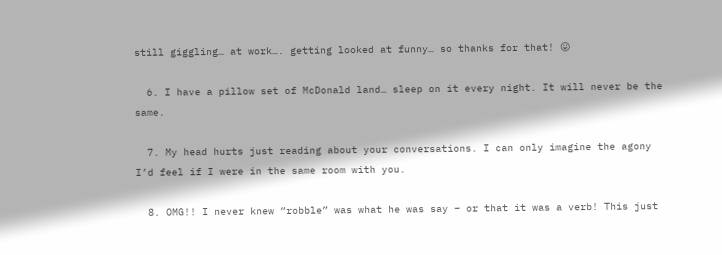still giggling… at work…. getting looked at funny… so thanks for that! 😛

  6. I have a pillow set of McDonald land… sleep on it every night. It will never be the same.

  7. My head hurts just reading about your conversations. I can only imagine the agony I’d feel if I were in the same room with you.

  8. OMG!! I never knew “robble” was what he was say – or that it was a verb! This just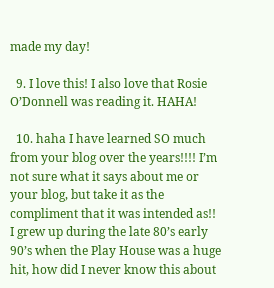made my day!

  9. I love this! I also love that Rosie O’Donnell was reading it. HAHA!

  10. haha I have learned SO much from your blog over the years!!!! I’m not sure what it says about me or your blog, but take it as the compliment that it was intended as!! I grew up during the late 80’s early 90’s when the Play House was a huge hit, how did I never know this about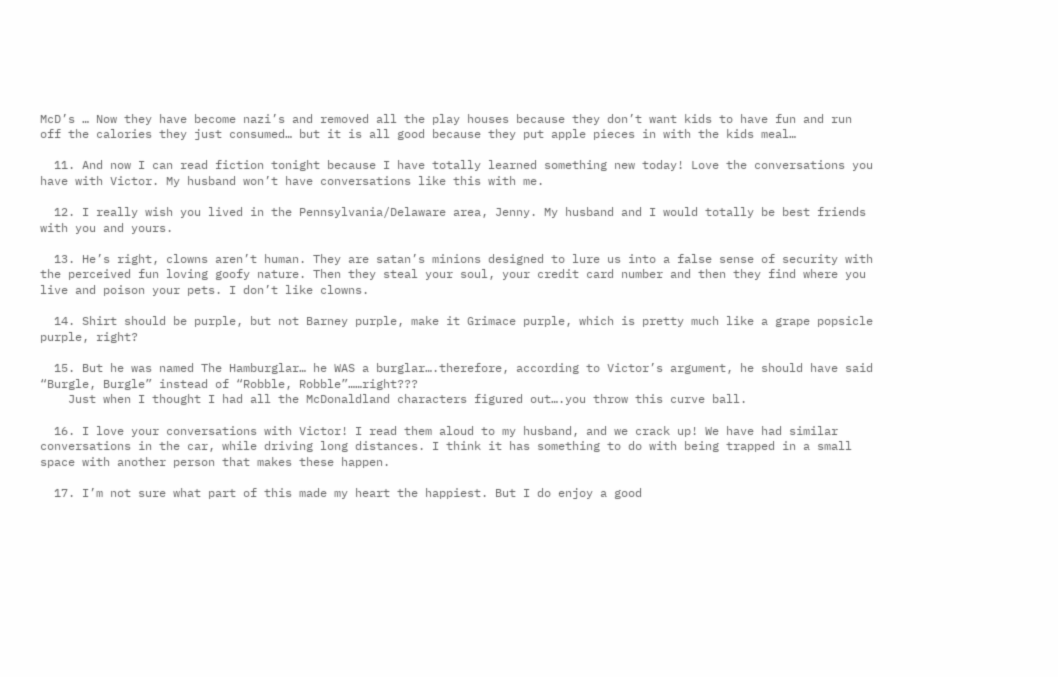McD’s … Now they have become nazi’s and removed all the play houses because they don’t want kids to have fun and run off the calories they just consumed… but it is all good because they put apple pieces in with the kids meal…

  11. And now I can read fiction tonight because I have totally learned something new today! Love the conversations you have with Victor. My husband won’t have conversations like this with me.

  12. I really wish you lived in the Pennsylvania/Delaware area, Jenny. My husband and I would totally be best friends with you and yours.

  13. He’s right, clowns aren’t human. They are satan’s minions designed to lure us into a false sense of security with the perceived fun loving goofy nature. Then they steal your soul, your credit card number and then they find where you live and poison your pets. I don’t like clowns.

  14. Shirt should be purple, but not Barney purple, make it Grimace purple, which is pretty much like a grape popsicle purple, right?

  15. But he was named The Hamburglar… he WAS a burglar….therefore, according to Victor’s argument, he should have said “Burgle, Burgle” instead of “Robble, Robble”……right???
    Just when I thought I had all the McDonaldland characters figured out….you throw this curve ball.

  16. I love your conversations with Victor! I read them aloud to my husband, and we crack up! We have had similar conversations in the car, while driving long distances. I think it has something to do with being trapped in a small space with another person that makes these happen.

  17. I’m not sure what part of this made my heart the happiest. But I do enjoy a good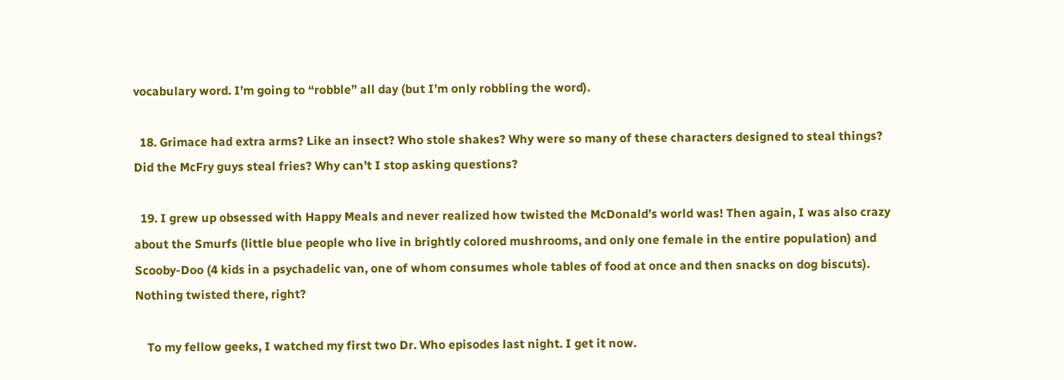vocabulary word. I’m going to “robble” all day (but I’m only robbling the word).

  18. Grimace had extra arms? Like an insect? Who stole shakes? Why were so many of these characters designed to steal things? Did the McFry guys steal fries? Why can’t I stop asking questions?

  19. I grew up obsessed with Happy Meals and never realized how twisted the McDonald’s world was! Then again, I was also crazy about the Smurfs (little blue people who live in brightly colored mushrooms, and only one female in the entire population) and Scooby-Doo (4 kids in a psychadelic van, one of whom consumes whole tables of food at once and then snacks on dog biscuts). Nothing twisted there, right?

    To my fellow geeks, I watched my first two Dr. Who episodes last night. I get it now.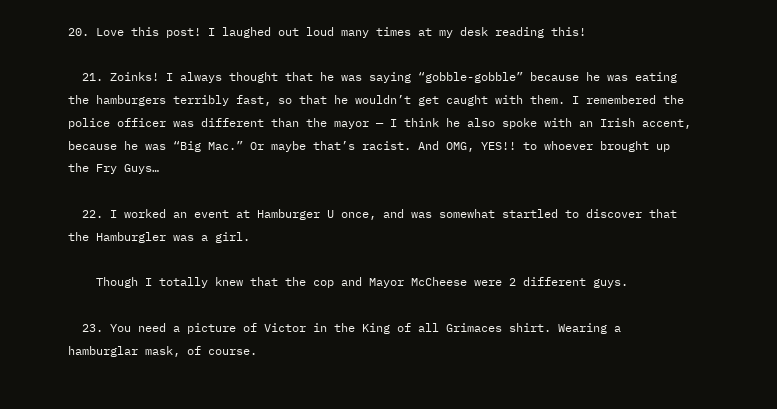20. Love this post! I laughed out loud many times at my desk reading this!

  21. Zoinks! I always thought that he was saying “gobble-gobble” because he was eating the hamburgers terribly fast, so that he wouldn’t get caught with them. I remembered the police officer was different than the mayor — I think he also spoke with an Irish accent, because he was “Big Mac.” Or maybe that’s racist. And OMG, YES!! to whoever brought up the Fry Guys…

  22. I worked an event at Hamburger U once, and was somewhat startled to discover that the Hamburgler was a girl.

    Though I totally knew that the cop and Mayor McCheese were 2 different guys.

  23. You need a picture of Victor in the King of all Grimaces shirt. Wearing a hamburglar mask, of course.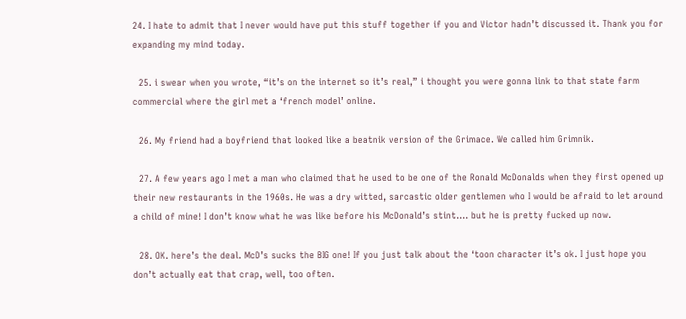24. I hate to admit that I never would have put this stuff together if you and Victor hadn’t discussed it. Thank you for expanding my mind today.

  25. i swear when you wrote, “it’s on the internet so it’s real,” i thought you were gonna link to that state farm commercial where the girl met a ‘french model’ online.

  26. My friend had a boyfriend that looked like a beatnik version of the Grimace. We called him Grimnik.

  27. A few years ago I met a man who claimed that he used to be one of the Ronald McDonalds when they first opened up their new restaurants in the 1960s. He was a dry witted, sarcastic older gentlemen who I would be afraid to let around a child of mine! I don’t know what he was like before his McDonald’s stint…. but he is pretty fucked up now.

  28. OK. here’s the deal. McD’s sucks the BIG one! If you just talk about the ‘toon character it’s ok. I just hope you don’t actually eat that crap, well, too often.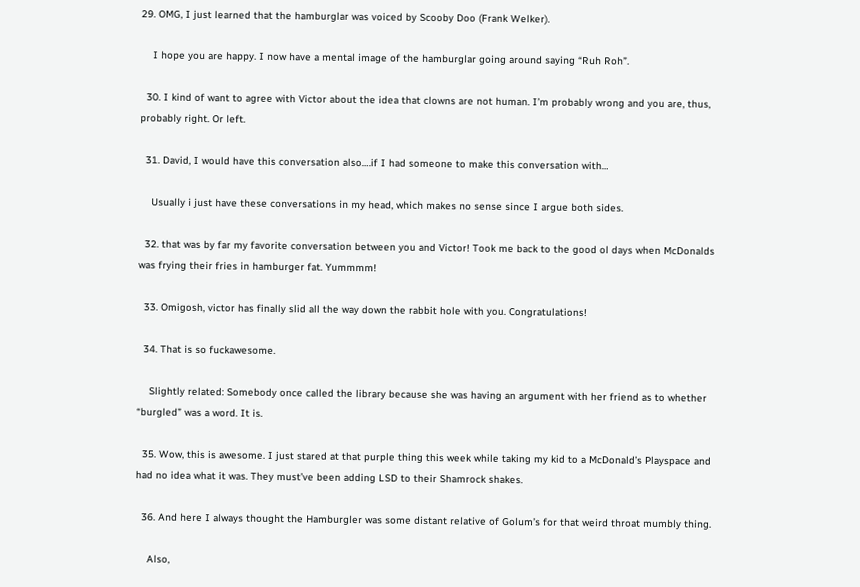29. OMG, I just learned that the hamburglar was voiced by Scooby Doo (Frank Welker).

    I hope you are happy. I now have a mental image of the hamburglar going around saying “Ruh Roh”.

  30. I kind of want to agree with Victor about the idea that clowns are not human. I’m probably wrong and you are, thus, probably right. Or left.

  31. David, I would have this conversation also….if I had someone to make this conversation with…

    Usually i just have these conversations in my head, which makes no sense since I argue both sides.

  32. that was by far my favorite conversation between you and Victor! Took me back to the good ol days when McDonalds was frying their fries in hamburger fat. Yummmm!

  33. Omigosh, victor has finally slid all the way down the rabbit hole with you. Congratulations!

  34. That is so fuckawesome.

    Slightly related: Somebody once called the library because she was having an argument with her friend as to whether “burgled” was a word. It is.

  35. Wow, this is awesome. I just stared at that purple thing this week while taking my kid to a McDonald’s Playspace and had no idea what it was. They must’ve been adding LSD to their Shamrock shakes.

  36. And here I always thought the Hamburgler was some distant relative of Golum’s for that weird throat mumbly thing.

    Also,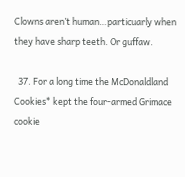Clowns aren’t human…particuarly when they have sharp teeth. Or guffaw.

  37. For a long time the McDonaldland Cookies* kept the four-armed Grimace cookie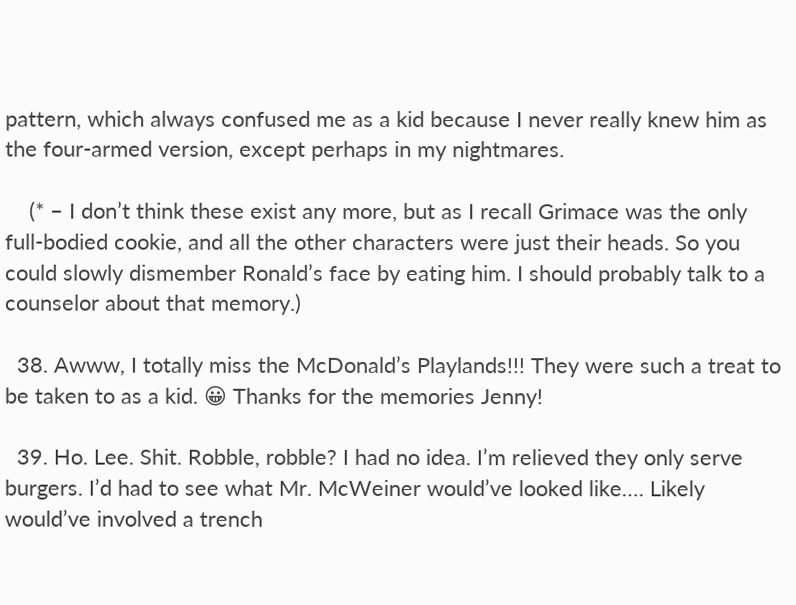pattern, which always confused me as a kid because I never really knew him as the four-armed version, except perhaps in my nightmares.

    (* – I don’t think these exist any more, but as I recall Grimace was the only full-bodied cookie, and all the other characters were just their heads. So you could slowly dismember Ronald’s face by eating him. I should probably talk to a counselor about that memory.)

  38. Awww, I totally miss the McDonald’s Playlands!!! They were such a treat to be taken to as a kid. 😀 Thanks for the memories Jenny!

  39. Ho. Lee. Shit. Robble, robble? I had no idea. I’m relieved they only serve burgers. I’d had to see what Mr. McWeiner would’ve looked like…. Likely would’ve involved a trench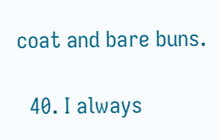coat and bare buns.

  40. I always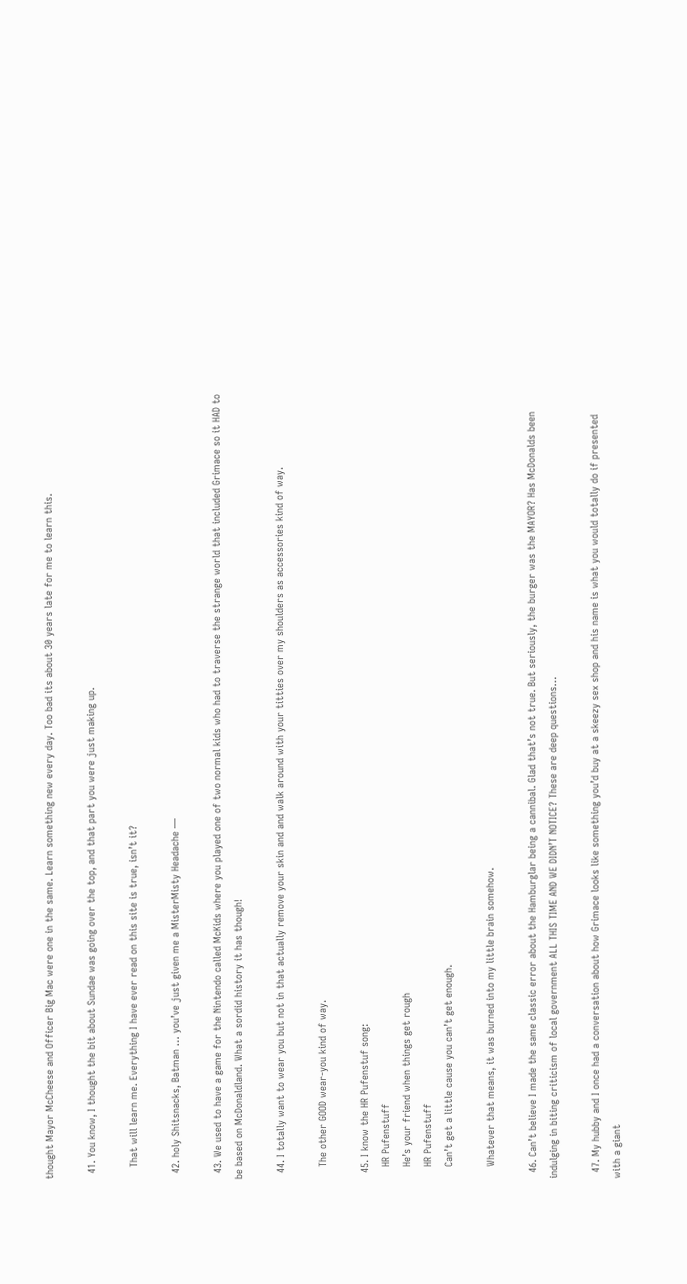thought Mayor McCheese and Officer Big Mac were one in the same. Learn something new every day. Too bad its about 30 years late for me to learn this.

  41. You know, I thought the bit about Sundae was going over the top, and that part you were just making up.

    That will learn me. Everything I have ever read on this site is true, isn’t it?

  42. holy Shitsnacks, Batman … you’ve just given me a MisterMisty Headache —

  43. We used to have a game for the Nintendo called McKids where you played one of two normal kids who had to traverse the strange world that included Grimace so it HAD to be based on McDonaldland. What a sordid history it has though!

  44. I totally want to wear you but not in that actually remove your skin and and walk around with your titties over my shoulders as accessories kind of way.

    The other GOOD wear-you kind of way.

  45. I know the HR Pufenstuf song:
    HR Pufenstuff
    He’s your friend when things get rough
    HR Pufenstuff
    Can’t get a little cause you can’t get enough.

    Whatever that means, it was burned into my little brain somehow.

  46. Can’t believe I made the same classic error about the Hamburglar being a cannibal. Glad that’s not true. But seriously, the burger was the MAYOR? Has McDonalds been indulging in biting criticism of local government ALL THIS TIME AND WE DIDN’T NOTICE? These are deep questions…

  47. My hubby and I once had a conversation about how Grimace looks like something you’d buy at a skeezy sex shop and his name is what you would totally do if presented with a giant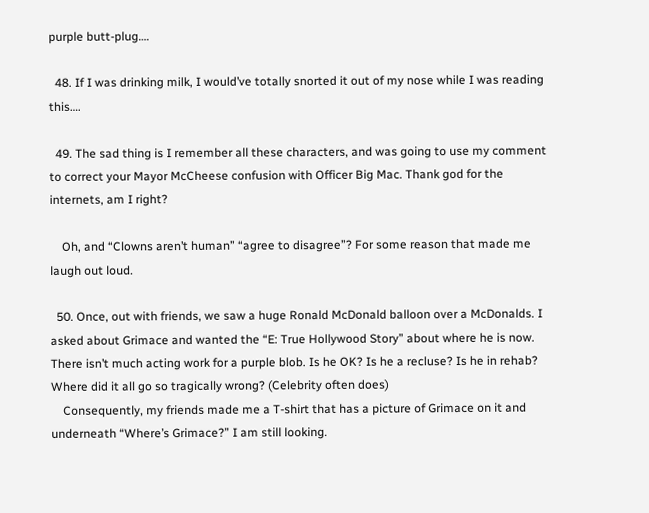purple butt-plug….

  48. If I was drinking milk, I would’ve totally snorted it out of my nose while I was reading this….

  49. The sad thing is I remember all these characters, and was going to use my comment to correct your Mayor McCheese confusion with Officer Big Mac. Thank god for the internets, am I right?

    Oh, and “Clowns aren’t human” “agree to disagree”? For some reason that made me laugh out loud.

  50. Once, out with friends, we saw a huge Ronald McDonald balloon over a McDonalds. I asked about Grimace and wanted the “E: True Hollywood Story” about where he is now. There isn’t much acting work for a purple blob. Is he OK? Is he a recluse? Is he in rehab? Where did it all go so tragically wrong? (Celebrity often does)
    Consequently, my friends made me a T-shirt that has a picture of Grimace on it and underneath “Where’s Grimace?” I am still looking.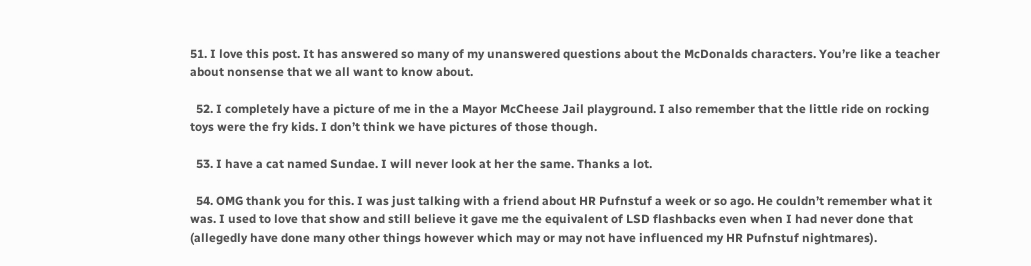51. I love this post. It has answered so many of my unanswered questions about the McDonalds characters. You’re like a teacher about nonsense that we all want to know about.

  52. I completely have a picture of me in the a Mayor McCheese Jail playground. I also remember that the little ride on rocking toys were the fry kids. I don’t think we have pictures of those though.

  53. I have a cat named Sundae. I will never look at her the same. Thanks a lot.

  54. OMG thank you for this. I was just talking with a friend about HR Pufnstuf a week or so ago. He couldn’t remember what it was. I used to love that show and still believe it gave me the equivalent of LSD flashbacks even when I had never done that (allegedly have done many other things however which may or may not have influenced my HR Pufnstuf nightmares).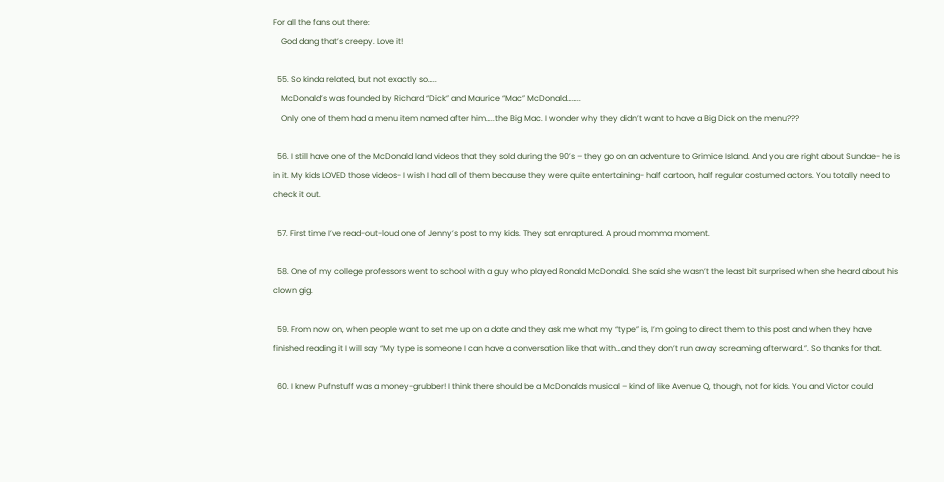For all the fans out there:
    God dang that’s creepy. Love it!

  55. So kinda related, but not exactly so…..
    McDonald’s was founded by Richard “Dick” and Maurice “Mac” McDonald……..
    Only one of them had a menu item named after him…..the Big Mac. I wonder why they didn’t want to have a Big Dick on the menu???

  56. I still have one of the McDonald land videos that they sold during the 90’s – they go on an adventure to Grimice Island. And you are right about Sundae- he is in it. My kids LOVED those videos- I wish I had all of them because they were quite entertaining- half cartoon, half regular costumed actors. You totally need to check it out.

  57. First time I’ve read-out-loud one of Jenny’s post to my kids. They sat enraptured. A proud momma moment.

  58. One of my college professors went to school with a guy who played Ronald McDonald. She said she wasn’t the least bit surprised when she heard about his clown gig.

  59. From now on, when people want to set me up on a date and they ask me what my “type” is, I’m going to direct them to this post and when they have finished reading it I will say “My type is someone I can have a conversation like that with…and they don’t run away screaming afterward.”. So thanks for that.

  60. I knew Pufnstuff was a money-grubber! I think there should be a McDonalds musical – kind of like Avenue Q, though, not for kids. You and Victor could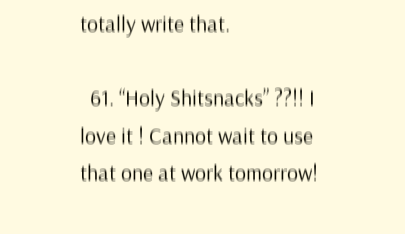totally write that.

  61. “Holy Shitsnacks” ??!! I love it ! Cannot wait to use that one at work tomorrow!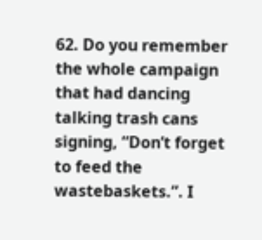62. Do you remember the whole campaign that had dancing talking trash cans signing, “Don’t forget to feed the wastebaskets.”. I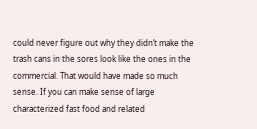could never figure out why they didn’t make the trash cans in the sores look like the ones in the commercial. That would have made so much sense. If you can make sense of large characterized fast food and related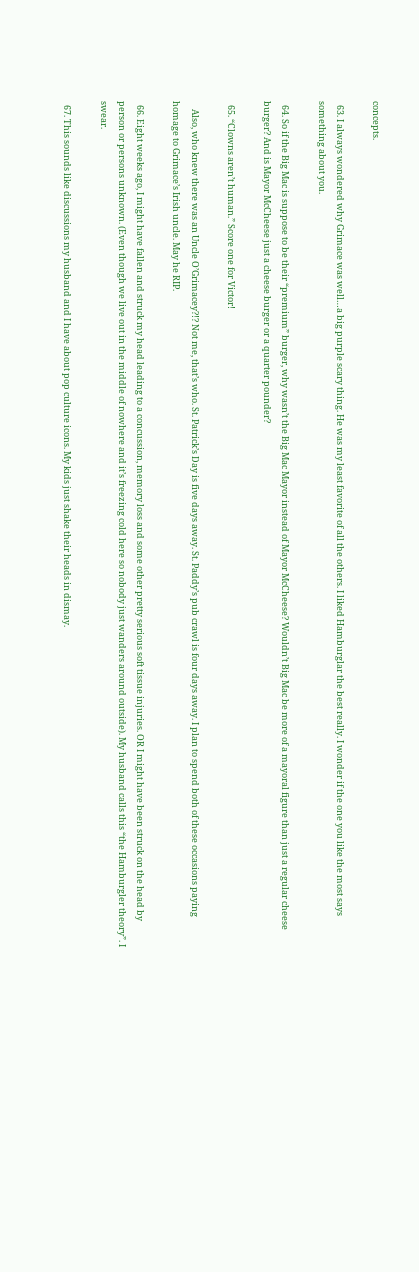concepts.

  63. I always wondered why Grimace was well…a big purple scary thing. He was my least favorite of all the others. I liked Hamburglar the best really. I wonder if the one you like the most says something about you.

  64. So if the Big Mac is suppose to be their “premium” burger, why wasn’t the Big Mac Mayor instead of Mayor McCheese? Wouldn’t Big Mac be more of a mayoral figure than just a regular cheese burger? And is Mayor McCheese just a cheese burger or a quarter pounder?

  65. “Clowns aren’t human.” Score one for Victor!

    Also, who knew there was an Uncle O’Grimacey?!? Not me, that’s who. St. Patrick’s Day is five days away. St. Paddy’s pub crawl is four days away. I plan to spend both of these occasions paying homage to Grimace’s Irish uncle. May he RIP.

  66. Eight weeks ago, I might have fallen and struck my head leading to a concussion, memory loss and some other pretty serious soft tissue injuries. OR I might have been struck on the head by person or persons unknown. (Even though we live out in the middle of nowhere and it’s freezing cold here so nobody just wanders around outside). My husband calls this “the Hamburgler theory”. I swear.

  67. This sounds like discussions my husband and I have about pop culture icons. My kids just shake their heads in dismay.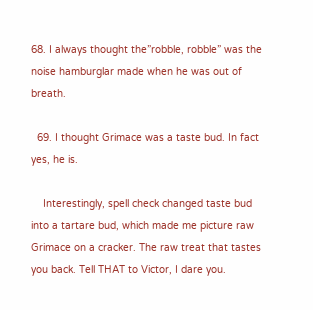68. I always thought the”robble, robble” was the noise hamburglar made when he was out of breath.

  69. I thought Grimace was a taste bud. In fact yes, he is.

    Interestingly, spell check changed taste bud into a tartare bud, which made me picture raw Grimace on a cracker. The raw treat that tastes you back. Tell THAT to Victor, I dare you.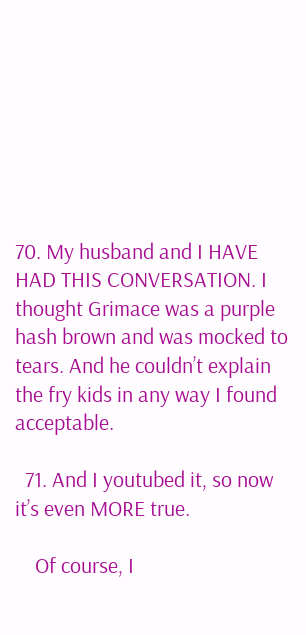70. My husband and I HAVE HAD THIS CONVERSATION. I thought Grimace was a purple hash brown and was mocked to tears. And he couldn’t explain the fry kids in any way I found acceptable.

  71. And I youtubed it, so now it’s even MORE true.

    Of course, I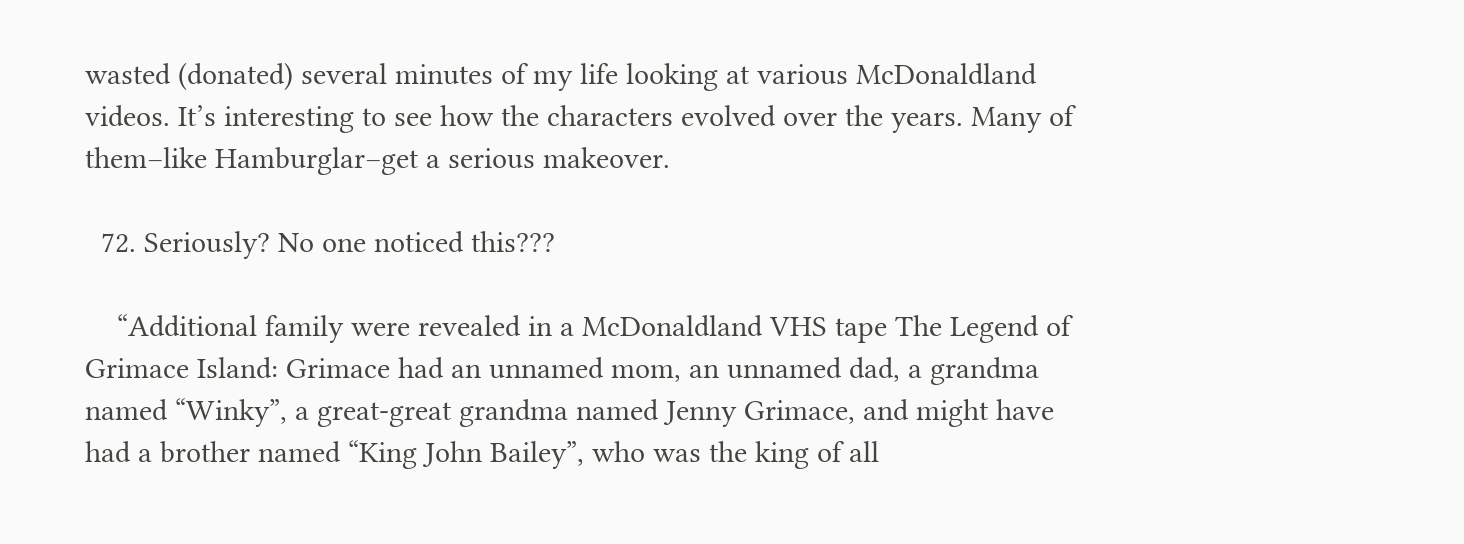wasted (donated) several minutes of my life looking at various McDonaldland videos. It’s interesting to see how the characters evolved over the years. Many of them–like Hamburglar–get a serious makeover.

  72. Seriously? No one noticed this???

    “Additional family were revealed in a McDonaldland VHS tape The Legend of Grimace Island: Grimace had an unnamed mom, an unnamed dad, a grandma named “Winky”, a great-great grandma named Jenny Grimace, and might have had a brother named “King John Bailey”, who was the king of all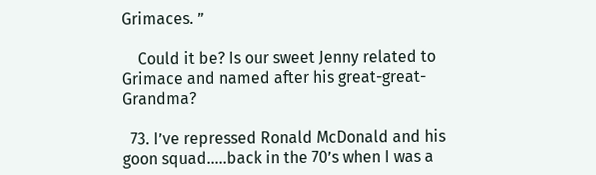Grimaces. ”

    Could it be? Is our sweet Jenny related to Grimace and named after his great-great-Grandma?

  73. I’ve repressed Ronald McDonald and his goon squad…..back in the 70’s when I was a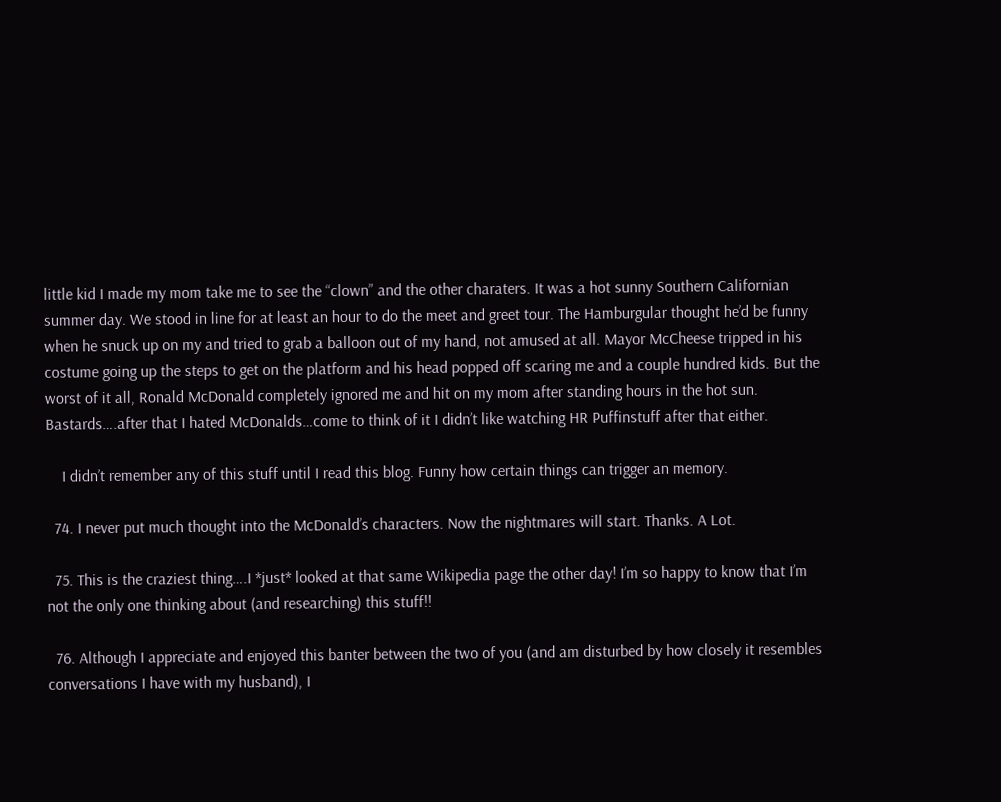little kid I made my mom take me to see the “clown” and the other charaters. It was a hot sunny Southern Californian summer day. We stood in line for at least an hour to do the meet and greet tour. The Hamburgular thought he’d be funny when he snuck up on my and tried to grab a balloon out of my hand, not amused at all. Mayor McCheese tripped in his costume going up the steps to get on the platform and his head popped off scaring me and a couple hundred kids. But the worst of it all, Ronald McDonald completely ignored me and hit on my mom after standing hours in the hot sun. Bastards….after that I hated McDonalds…come to think of it I didn’t like watching HR Puffinstuff after that either.

    I didn’t remember any of this stuff until I read this blog. Funny how certain things can trigger an memory.

  74. I never put much thought into the McDonald’s characters. Now the nightmares will start. Thanks. A Lot.

  75. This is the craziest thing….I *just* looked at that same Wikipedia page the other day! I’m so happy to know that I’m not the only one thinking about (and researching) this stuff!!

  76. Although I appreciate and enjoyed this banter between the two of you (and am disturbed by how closely it resembles conversations I have with my husband), I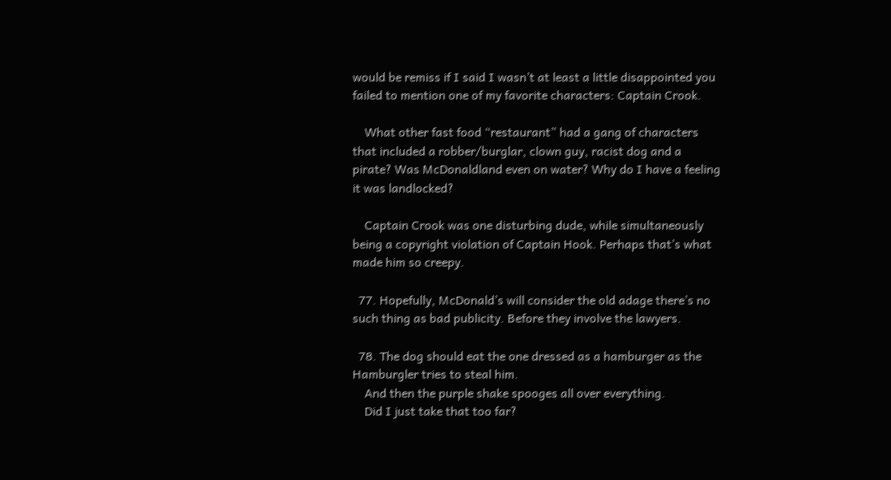would be remiss if I said I wasn’t at least a little disappointed you failed to mention one of my favorite characters: Captain Crook.

    What other fast food “restaurant” had a gang of characters that included a robber/burglar, clown guy, racist dog and a pirate? Was McDonaldland even on water? Why do I have a feeling it was landlocked?

    Captain Crook was one disturbing dude, while simultaneously being a copyright violation of Captain Hook. Perhaps that’s what made him so creepy.

  77. Hopefully, McDonald’s will consider the old adage there’s no such thing as bad publicity. Before they involve the lawyers.

  78. The dog should eat the one dressed as a hamburger as the Hamburgler tries to steal him.
    And then the purple shake spooges all over everything.
    Did I just take that too far?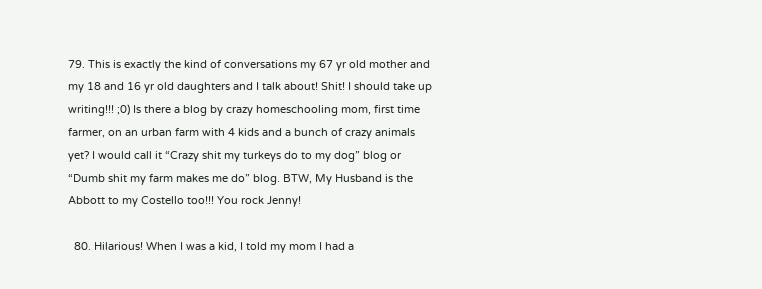79. This is exactly the kind of conversations my 67 yr old mother and my 18 and 16 yr old daughters and I talk about! Shit! I should take up writing!!! ;0) Is there a blog by crazy homeschooling mom, first time farmer, on an urban farm with 4 kids and a bunch of crazy animals yet? I would call it “Crazy shit my turkeys do to my dog” blog or “Dumb shit my farm makes me do” blog. BTW, My Husband is the Abbott to my Costello too!!! You rock Jenny!

  80. Hilarious! When I was a kid, I told my mom I had a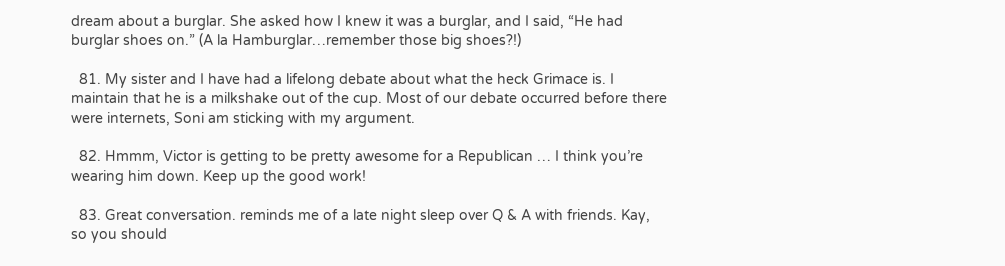dream about a burglar. She asked how I knew it was a burglar, and I said, “He had burglar shoes on.” (A la Hamburglar…remember those big shoes?!)

  81. My sister and I have had a lifelong debate about what the heck Grimace is. I maintain that he is a milkshake out of the cup. Most of our debate occurred before there were internets, Soni am sticking with my argument.

  82. Hmmm, Victor is getting to be pretty awesome for a Republican … I think you’re wearing him down. Keep up the good work!

  83. Great conversation. reminds me of a late night sleep over Q & A with friends. Kay, so you should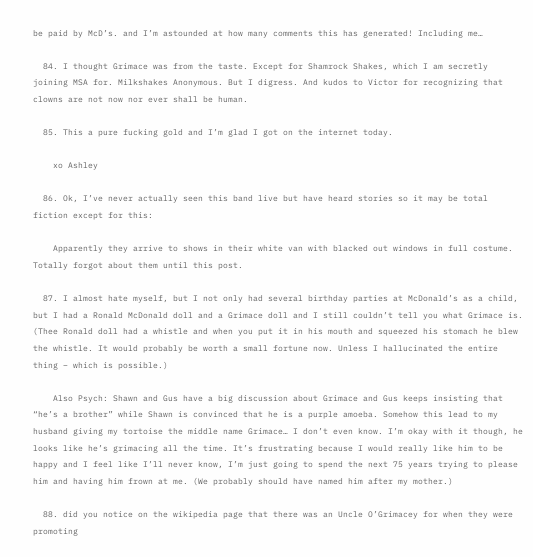be paid by McD’s. and I’m astounded at how many comments this has generated! Including me…

  84. I thought Grimace was from the taste. Except for Shamrock Shakes, which I am secretly joining MSA for. Milkshakes Anonymous. But I digress. And kudos to Victor for recognizing that clowns are not now nor ever shall be human.

  85. This a pure fucking gold and I’m glad I got on the internet today.

    xo Ashley

  86. Ok, I’ve never actually seen this band live but have heard stories so it may be total fiction except for this:

    Apparently they arrive to shows in their white van with blacked out windows in full costume. Totally forgot about them until this post.

  87. I almost hate myself, but I not only had several birthday parties at McDonald’s as a child, but I had a Ronald McDonald doll and a Grimace doll and I still couldn’t tell you what Grimace is. (Thee Ronald doll had a whistle and when you put it in his mouth and squeezed his stomach he blew the whistle. It would probably be worth a small fortune now. Unless I hallucinated the entire thing – which is possible.)

    Also Psych: Shawn and Gus have a big discussion about Grimace and Gus keeps insisting that “he’s a brother” while Shawn is convinced that he is a purple amoeba. Somehow this lead to my husband giving my tortoise the middle name Grimace… I don’t even know. I’m okay with it though, he looks like he’s grimacing all the time. It’s frustrating because I would really like him to be happy and I feel like I’ll never know, I’m just going to spend the next 75 years trying to please him and having him frown at me. (We probably should have named him after my mother.)

  88. did you notice on the wikipedia page that there was an Uncle O’Grimacey for when they were promoting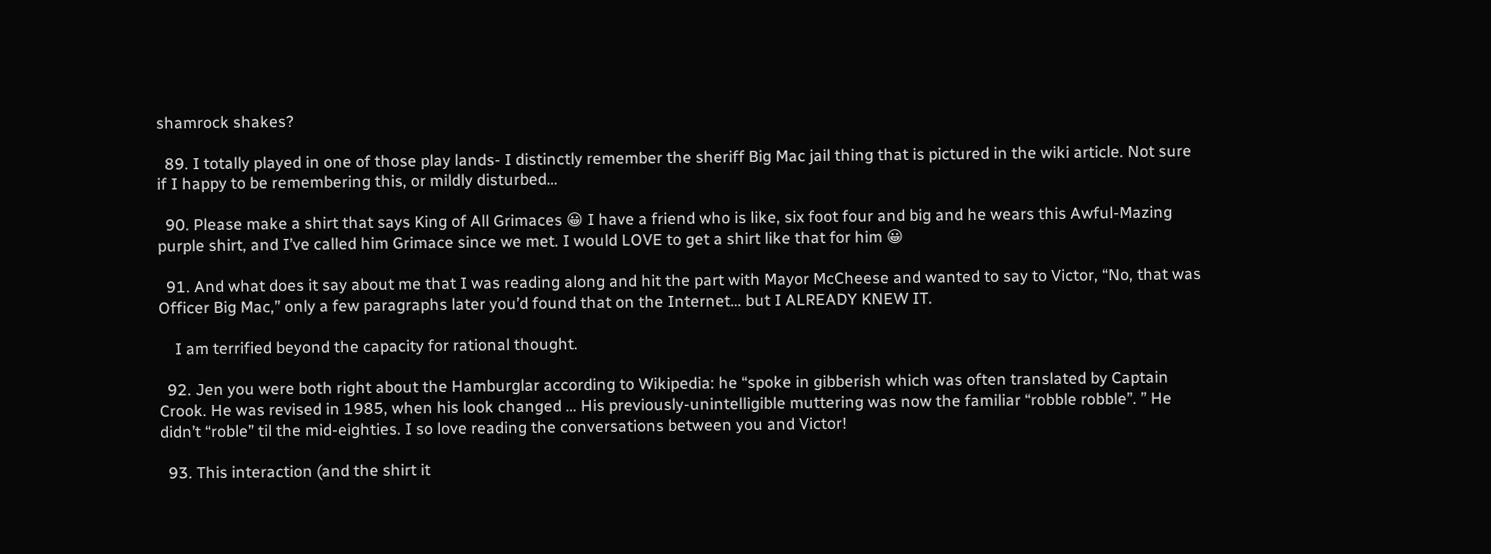shamrock shakes?

  89. I totally played in one of those play lands- I distinctly remember the sheriff Big Mac jail thing that is pictured in the wiki article. Not sure if I happy to be remembering this, or mildly disturbed…

  90. Please make a shirt that says King of All Grimaces 😀 I have a friend who is like, six foot four and big and he wears this Awful-Mazing purple shirt, and I’ve called him Grimace since we met. I would LOVE to get a shirt like that for him 😀

  91. And what does it say about me that I was reading along and hit the part with Mayor McCheese and wanted to say to Victor, “No, that was Officer Big Mac,” only a few paragraphs later you’d found that on the Internet… but I ALREADY KNEW IT.

    I am terrified beyond the capacity for rational thought.

  92. Jen you were both right about the Hamburglar according to Wikipedia: he “spoke in gibberish which was often translated by Captain Crook. He was revised in 1985, when his look changed … His previously-unintelligible muttering was now the familiar “robble robble”. ” He didn’t “roble” til the mid-eighties. I so love reading the conversations between you and Victor!

  93. This interaction (and the shirt it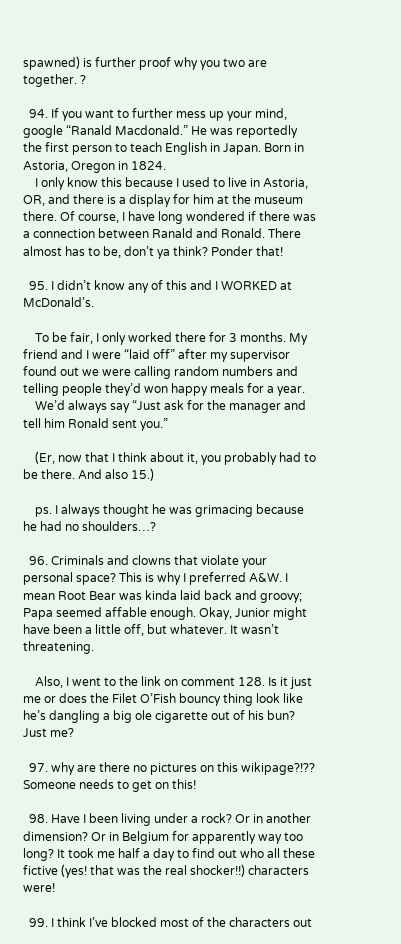spawned) is further proof why you two are together. ?

  94. If you want to further mess up your mind, google “Ranald Macdonald.” He was reportedly the first person to teach English in Japan. Born in Astoria, Oregon in 1824.
    I only know this because I used to live in Astoria, OR, and there is a display for him at the museum there. Of course, I have long wondered if there was a connection between Ranald and Ronald. There almost has to be, don’t ya think? Ponder that!

  95. I didn’t know any of this and I WORKED at McDonald’s.

    To be fair, I only worked there for 3 months. My friend and I were “laid off” after my supervisor found out we were calling random numbers and telling people they’d won happy meals for a year.
    We’d always say “Just ask for the manager and tell him Ronald sent you.”

    (Er, now that I think about it, you probably had to be there. And also 15.)

    ps. I always thought he was grimacing because he had no shoulders…?

  96. Criminals and clowns that violate your personal space? This is why I preferred A&W. I mean Root Bear was kinda laid back and groovy; Papa seemed affable enough. Okay, Junior might have been a little off, but whatever. It wasn’t threatening.

    Also, I went to the link on comment 128. Is it just me or does the Filet O’Fish bouncy thing look like he’s dangling a big ole cigarette out of his bun? Just me?

  97. why are there no pictures on this wikipage?!?? Someone needs to get on this!

  98. Have I been living under a rock? Or in another dimension? Or in Belgium for apparently way too long? It took me half a day to find out who all these fictive (yes! that was the real shocker!!) characters were!

  99. I think I’ve blocked most of the characters out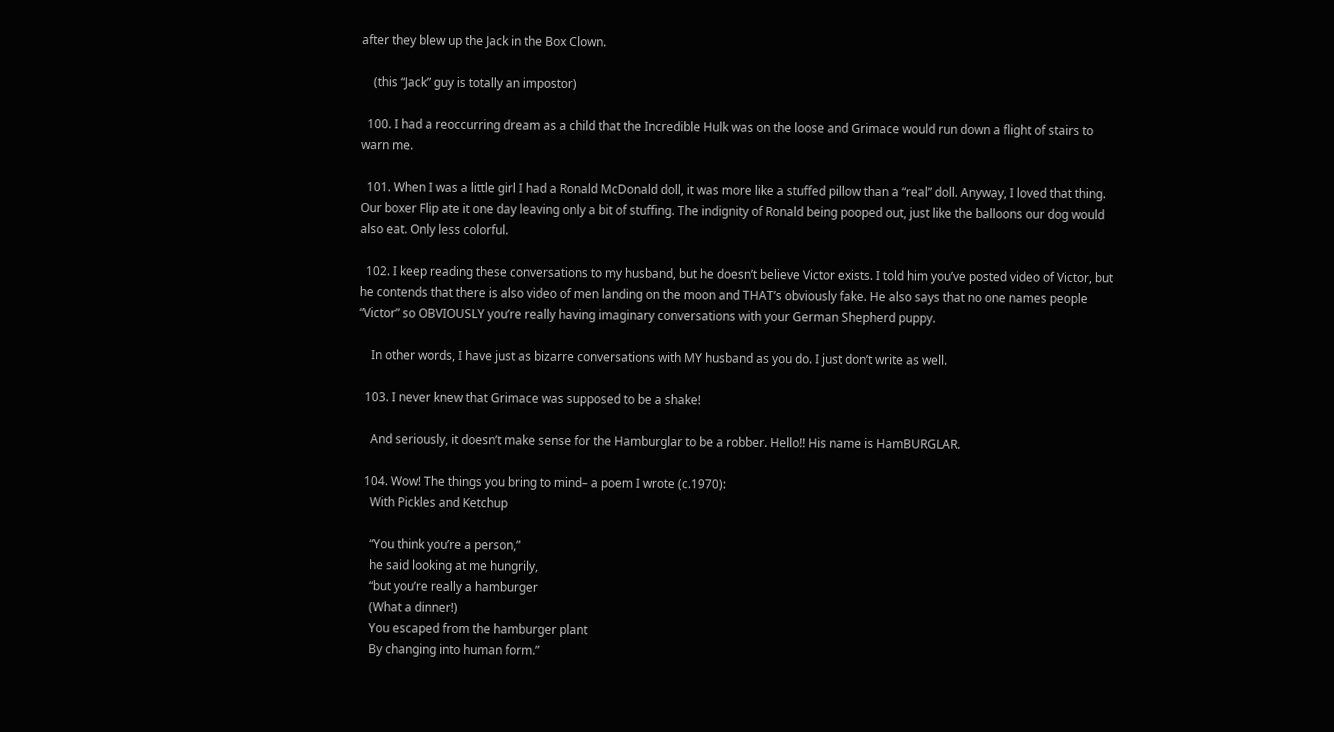after they blew up the Jack in the Box Clown.

    (this “Jack” guy is totally an impostor)

  100. I had a reoccurring dream as a child that the Incredible Hulk was on the loose and Grimace would run down a flight of stairs to warn me.

  101. When I was a little girl I had a Ronald McDonald doll, it was more like a stuffed pillow than a “real” doll. Anyway, I loved that thing. Our boxer Flip ate it one day leaving only a bit of stuffing. The indignity of Ronald being pooped out, just like the balloons our dog would also eat. Only less colorful.

  102. I keep reading these conversations to my husband, but he doesn’t believe Victor exists. I told him you’ve posted video of Victor, but he contends that there is also video of men landing on the moon and THAT’s obviously fake. He also says that no one names people “Victor” so OBVIOUSLY you’re really having imaginary conversations with your German Shepherd puppy.

    In other words, I have just as bizarre conversations with MY husband as you do. I just don’t write as well.

  103. I never knew that Grimace was supposed to be a shake!

    And seriously, it doesn’t make sense for the Hamburglar to be a robber. Hello!! His name is HamBURGLAR.

  104. Wow! The things you bring to mind– a poem I wrote (c.1970):
    With Pickles and Ketchup

    “You think you’re a person,”
    he said looking at me hungrily,
    “but you’re really a hamburger
    (What a dinner!)
    You escaped from the hamburger plant
    By changing into human form.”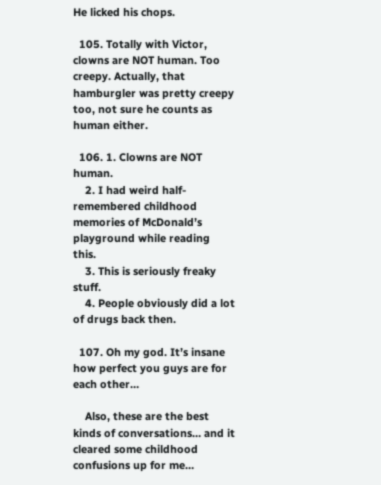He licked his chops.

  105. Totally with Victor, clowns are NOT human. Too creepy. Actually, that hamburgler was pretty creepy too, not sure he counts as human either.

  106. 1. Clowns are NOT human.
    2. I had weird half-remembered childhood memories of McDonald’s playground while reading this.
    3. This is seriously freaky stuff.
    4. People obviously did a lot of drugs back then.

  107. Oh my god. It’s insane how perfect you guys are for each other…

    Also, these are the best kinds of conversations… and it cleared some childhood confusions up for me…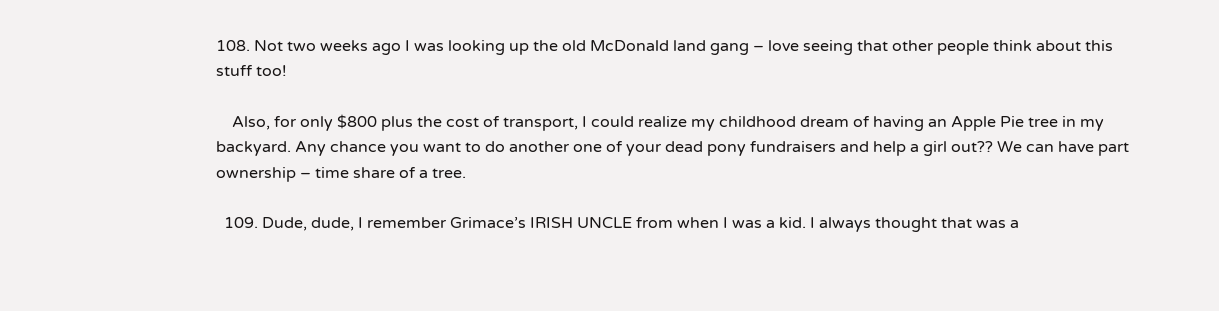108. Not two weeks ago I was looking up the old McDonald land gang – love seeing that other people think about this stuff too!

    Also, for only $800 plus the cost of transport, I could realize my childhood dream of having an Apple Pie tree in my backyard. Any chance you want to do another one of your dead pony fundraisers and help a girl out?? We can have part ownership – time share of a tree.

  109. Dude, dude, I remember Grimace’s IRISH UNCLE from when I was a kid. I always thought that was a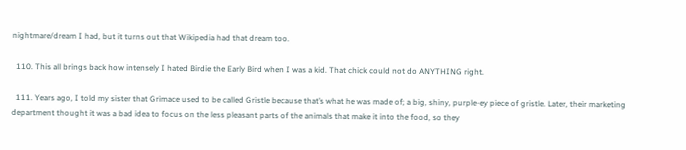nightmare/dream I had, but it turns out that Wikipedia had that dream too.

  110. This all brings back how intensely I hated Birdie the Early Bird when I was a kid. That chick could not do ANYTHING right.

  111. Years ago, I told my sister that Grimace used to be called Gristle because that’s what he was made of; a big, shiny, purple-ey piece of gristle. Later, their marketing department thought it was a bad idea to focus on the less pleasant parts of the animals that make it into the food, so they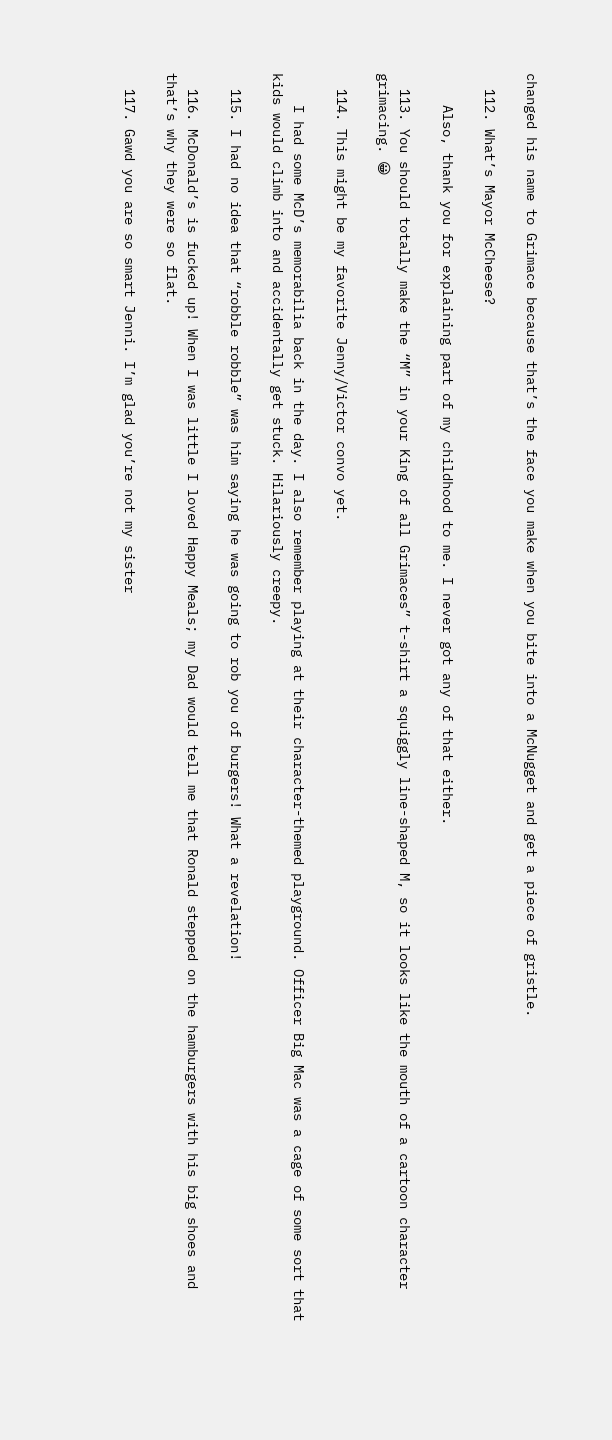changed his name to Grimace because that’s the face you make when you bite into a McNugget and get a piece of gristle.

  112. What’s Mayor McCheese?

    Also, thank you for explaining part of my childhood to me. I never got any of that either.

  113. You should totally make the “M” in your King of all Grimaces” t-shirt a squiggly line-shaped M, so it looks like the mouth of a cartoon character grimacing. 😀

  114. This might be my favorite Jenny/Victor convo yet.

    I had some McD’s memorabilia back in the day. I also remember playing at their character-themed playground. Officer Big Mac was a cage of some sort that kids would climb into and accidentally get stuck. Hilariously creepy.

  115. I had no idea that “robble robble” was him saying he was going to rob you of burgers! What a revelation!

  116. McDonald’s is fucked up! When I was little I loved Happy Meals; my Dad would tell me that Ronald stepped on the hamburgers with his big shoes and that’s why they were so flat.

  117. Gawd you are so smart Jenni. I’m glad you’re not my sister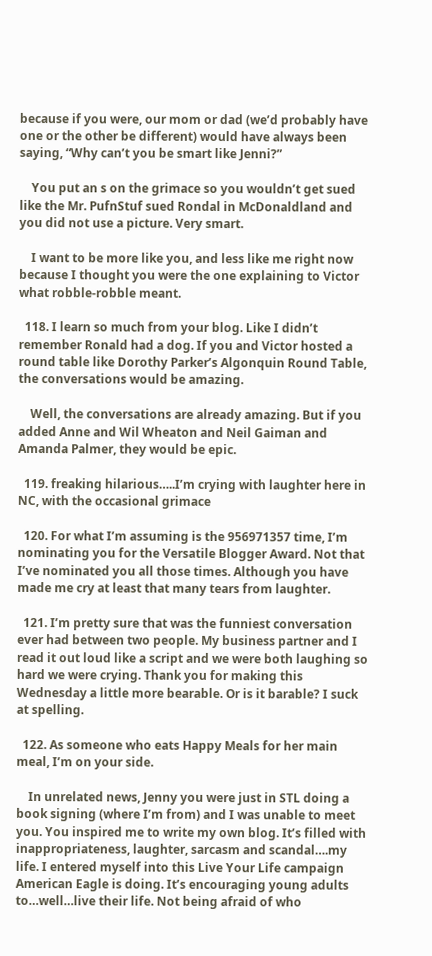because if you were, our mom or dad (we’d probably have one or the other be different) would have always been saying, “Why can’t you be smart like Jenni?”

    You put an s on the grimace so you wouldn’t get sued like the Mr. PufnStuf sued Rondal in McDonaldland and you did not use a picture. Very smart.

    I want to be more like you, and less like me right now because I thought you were the one explaining to Victor what robble-robble meant.

  118. I learn so much from your blog. Like I didn’t remember Ronald had a dog. If you and Victor hosted a round table like Dorothy Parker’s Algonquin Round Table, the conversations would be amazing.

    Well, the conversations are already amazing. But if you added Anne and Wil Wheaton and Neil Gaiman and Amanda Palmer, they would be epic.

  119. freaking hilarious…..I’m crying with laughter here in NC, with the occasional grimace

  120. For what I’m assuming is the 956971357 time, I’m nominating you for the Versatile Blogger Award. Not that I’ve nominated you all those times. Although you have made me cry at least that many tears from laughter.

  121. I’m pretty sure that was the funniest conversation ever had between two people. My business partner and I read it out loud like a script and we were both laughing so hard we were crying. Thank you for making this Wednesday a little more bearable. Or is it barable? I suck at spelling.

  122. As someone who eats Happy Meals for her main meal, I’m on your side.

    In unrelated news, Jenny you were just in STL doing a book signing (where I’m from) and I was unable to meet you. You inspired me to write my own blog. It’s filled with inappropriateness, laughter, sarcasm and scandal….my life. I entered myself into this Live Your Life campaign American Eagle is doing. It’s encouraging young adults to…well…live their life. Not being afraid of who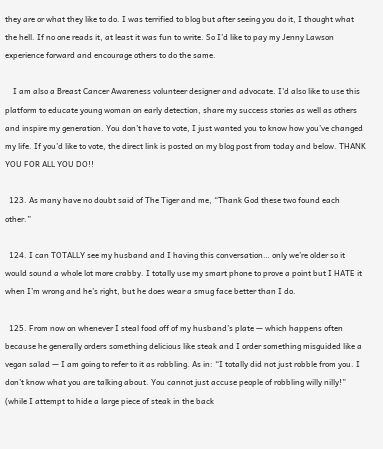they are or what they like to do. I was terrified to blog but after seeing you do it, I thought what the hell. If no one reads it, at least it was fun to write. So I’d like to pay my Jenny Lawson experience forward and encourage others to do the same.

    I am also a Breast Cancer Awareness volunteer designer and advocate. I’d also like to use this platform to educate young woman on early detection, share my success stories as well as others and inspire my generation. You don’t have to vote, I just wanted you to know how you’ve changed my life. If you’d like to vote, the direct link is posted on my blog post from today and below. THANK YOU FOR ALL YOU DO!!

  123. As many have no doubt said of The Tiger and me, “Thank God these two found each other.”

  124. I can TOTALLY see my husband and I having this conversation… only we’re older so it would sound a whole lot more crabby. I totally use my smart phone to prove a point but I HATE it when I’m wrong and he’s right, but he does wear a smug face better than I do.

  125. From now on whenever I steal food off of my husband’s plate — which happens often because he generally orders something delicious like steak and I order something misguided like a vegan salad — I am going to refer to it as robbling. As in: “I totally did not just robble from you. I don’t know what you are talking about. You cannot just accuse people of robbling willy nilly!” (while I attempt to hide a large piece of steak in the back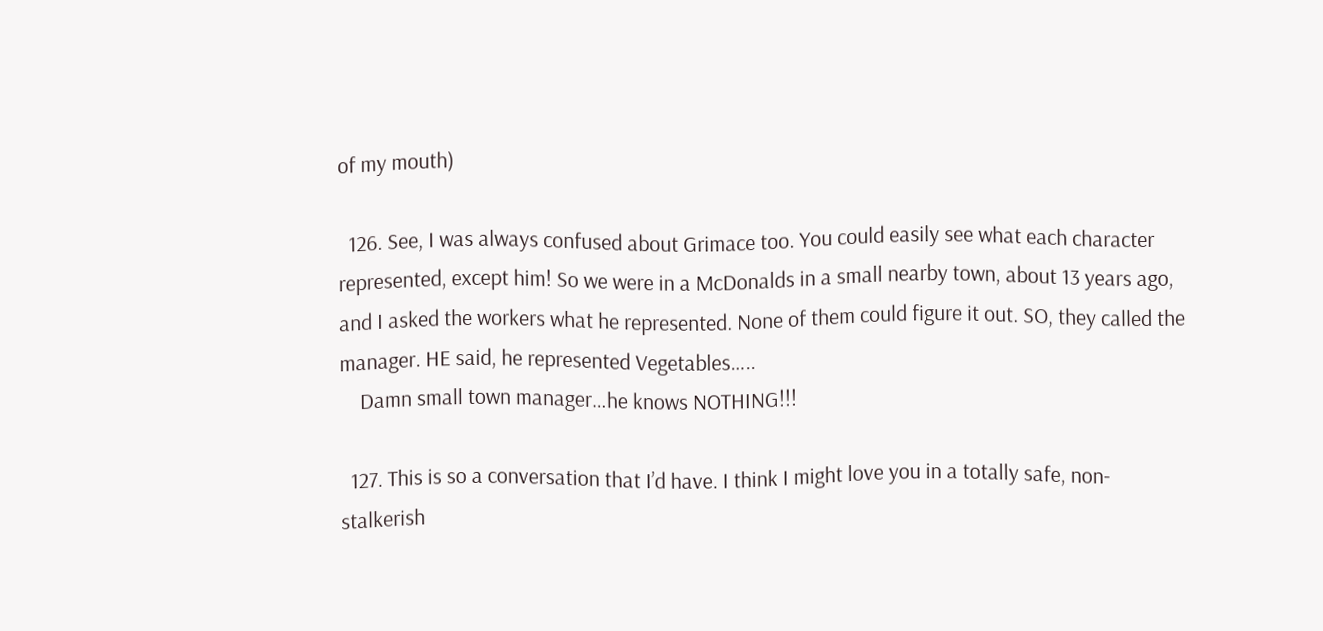of my mouth)

  126. See, I was always confused about Grimace too. You could easily see what each character represented, except him! So we were in a McDonalds in a small nearby town, about 13 years ago, and I asked the workers what he represented. None of them could figure it out. SO, they called the manager. HE said, he represented Vegetables…..
    Damn small town manager…he knows NOTHING!!!

  127. This is so a conversation that I’d have. I think I might love you in a totally safe, non-stalkerish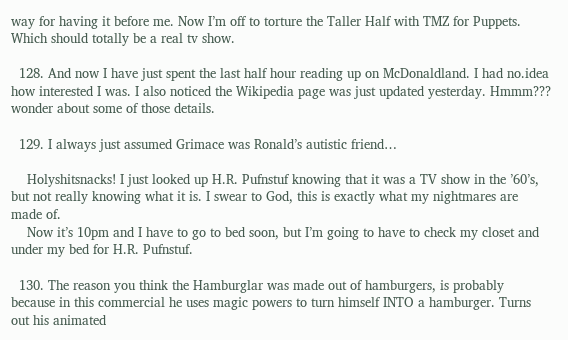way for having it before me. Now I’m off to torture the Taller Half with TMZ for Puppets. Which should totally be a real tv show.

  128. And now I have just spent the last half hour reading up on McDonaldland. I had no.idea how interested I was. I also noticed the Wikipedia page was just updated yesterday. Hmmm??? wonder about some of those details.

  129. I always just assumed Grimace was Ronald’s autistic friend…

    Holyshitsnacks! I just looked up H.R. Pufnstuf knowing that it was a TV show in the ’60’s, but not really knowing what it is. I swear to God, this is exactly what my nightmares are made of.
    Now it’s 10pm and I have to go to bed soon, but I’m going to have to check my closet and under my bed for H.R. Pufnstuf.

  130. The reason you think the Hamburglar was made out of hamburgers, is probably because in this commercial he uses magic powers to turn himself INTO a hamburger. Turns out his animated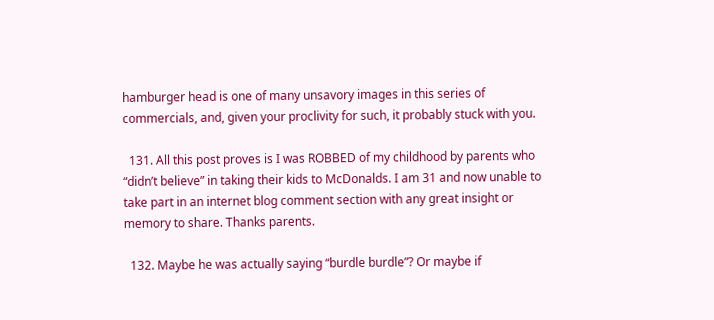hamburger head is one of many unsavory images in this series of commercials, and, given your proclivity for such, it probably stuck with you.

  131. All this post proves is I was ROBBED of my childhood by parents who “didn’t believe” in taking their kids to McDonalds. I am 31 and now unable to take part in an internet blog comment section with any great insight or memory to share. Thanks parents.

  132. Maybe he was actually saying “burdle burdle”? Or maybe if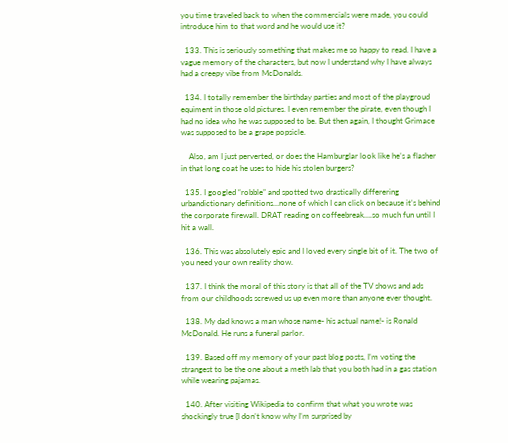you time traveled back to when the commercials were made, you could introduce him to that word and he would use it?

  133. This is seriously something that makes me so happy to read. I have a vague memory of the characters, but now I understand why I have always had a creepy vibe from McDonalds.

  134. I totally remember the birthday parties and most of the playgroud equiment in those old pictures. I even remember the pirate, even though I had no idea who he was supposed to be. But then again, I thought Grimace was supposed to be a grape popsicle.

    Also, am I just perverted, or does the Hamburglar look like he’s a flasher in that long coat he uses to hide his stolen burgers?

  135. I googled “robble” and spotted two drastically differering urbandictionary definitions…none of which I can click on because it’s behind the corporate firewall. DRAT reading on coffeebreak….so much fun until I hit a wall.

  136. This was absolutely epic and I loved every single bit of it. The two of you need your own reality show.

  137. I think the moral of this story is that all of the TV shows and ads from our childhoods screwed us up even more than anyone ever thought.

  138. My dad knows a man whose name- his actual name!- is Ronald McDonald. He runs a funeral parlor.

  139. Based off my memory of your past blog posts, I’m voting the strangest to be the one about a meth lab that you both had in a gas station while wearing pajamas.

  140. After visiting Wikipedia to confirm that what you wrote was shockingly true [I don’t know why I’m surprised by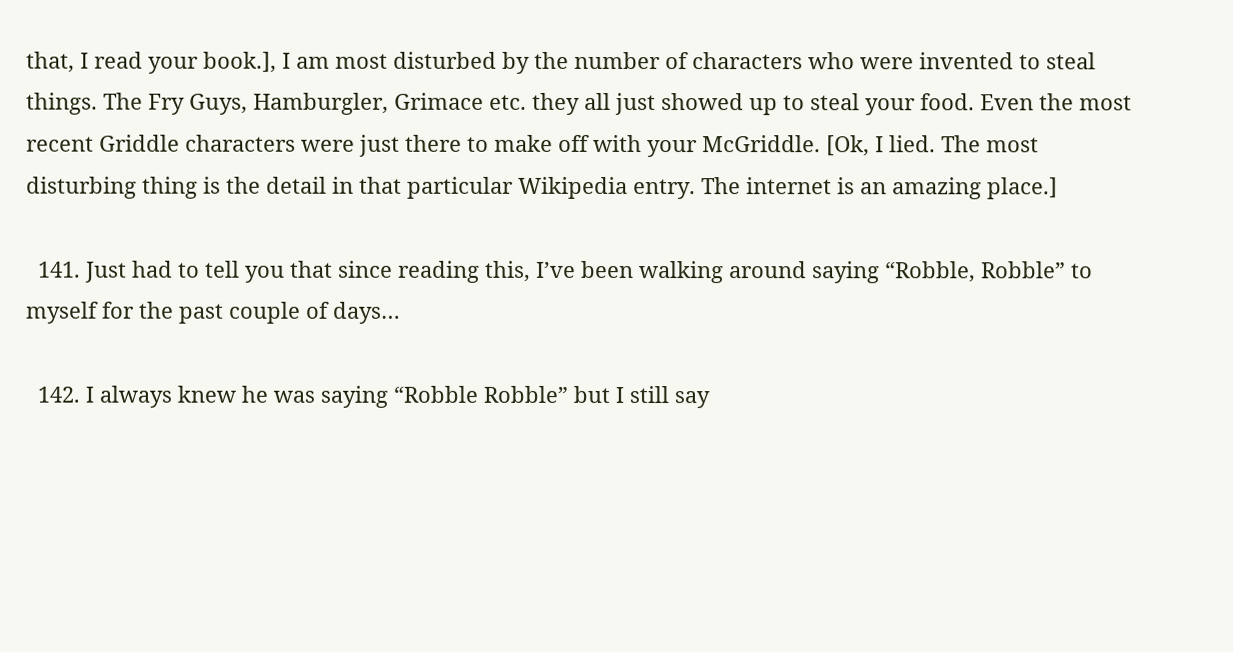that, I read your book.], I am most disturbed by the number of characters who were invented to steal things. The Fry Guys, Hamburgler, Grimace etc. they all just showed up to steal your food. Even the most recent Griddle characters were just there to make off with your McGriddle. [Ok, I lied. The most disturbing thing is the detail in that particular Wikipedia entry. The internet is an amazing place.]

  141. Just had to tell you that since reading this, I’ve been walking around saying “Robble, Robble” to myself for the past couple of days…

  142. I always knew he was saying “Robble Robble” but I still say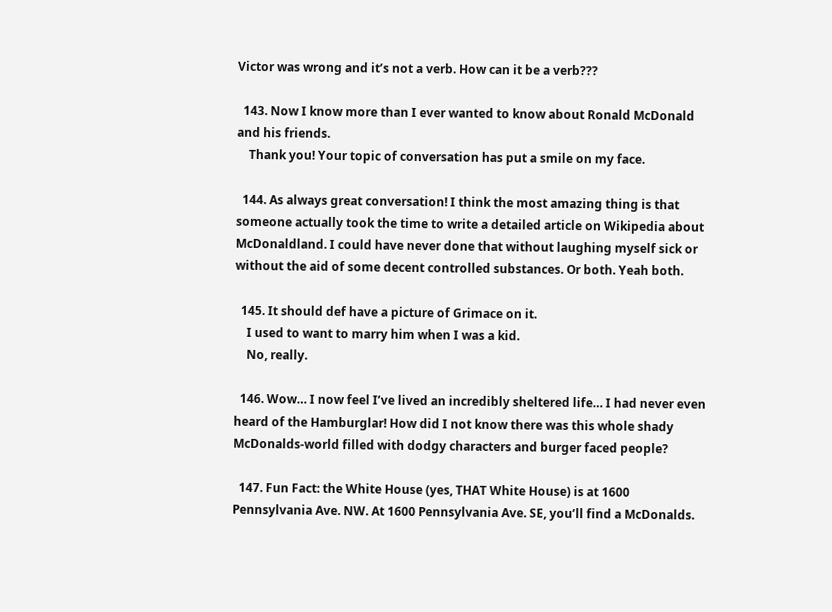Victor was wrong and it’s not a verb. How can it be a verb???

  143. Now I know more than I ever wanted to know about Ronald McDonald and his friends.
    Thank you! Your topic of conversation has put a smile on my face.

  144. As always great conversation! I think the most amazing thing is that someone actually took the time to write a detailed article on Wikipedia about McDonaldland. I could have never done that without laughing myself sick or without the aid of some decent controlled substances. Or both. Yeah both.

  145. It should def have a picture of Grimace on it.
    I used to want to marry him when I was a kid.
    No, really.

  146. Wow… I now feel I’ve lived an incredibly sheltered life… I had never even heard of the Hamburglar! How did I not know there was this whole shady McDonalds-world filled with dodgy characters and burger faced people?

  147. Fun Fact: the White House (yes, THAT White House) is at 1600 Pennsylvania Ave. NW. At 1600 Pennsylvania Ave. SE, you’ll find a McDonalds.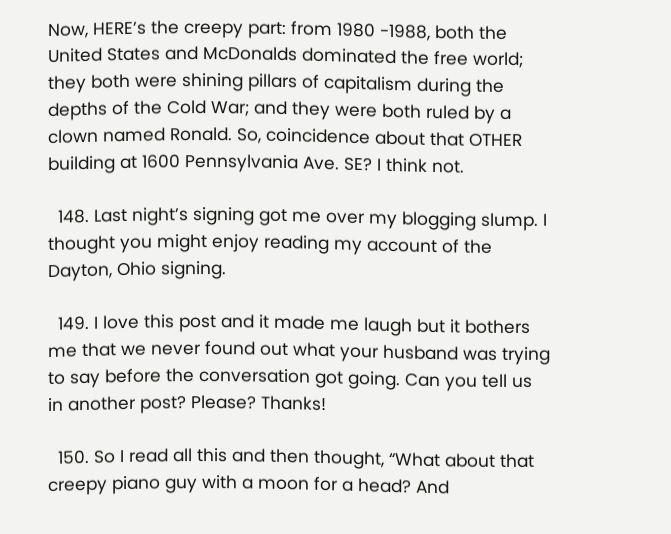Now, HERE’s the creepy part: from 1980 -1988, both the United States and McDonalds dominated the free world; they both were shining pillars of capitalism during the depths of the Cold War; and they were both ruled by a clown named Ronald. So, coincidence about that OTHER building at 1600 Pennsylvania Ave. SE? I think not.

  148. Last night’s signing got me over my blogging slump. I thought you might enjoy reading my account of the Dayton, Ohio signing.

  149. I love this post and it made me laugh but it bothers me that we never found out what your husband was trying to say before the conversation got going. Can you tell us in another post? Please? Thanks!

  150. So I read all this and then thought, “What about that creepy piano guy with a moon for a head? And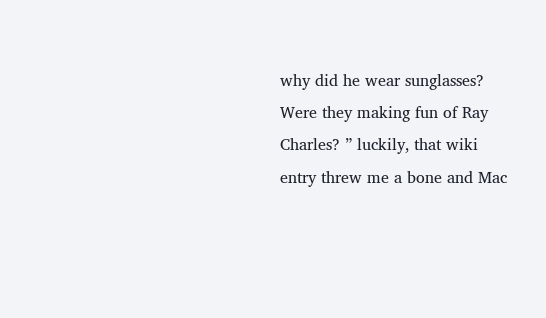why did he wear sunglasses? Were they making fun of Ray Charles? ” luckily, that wiki entry threw me a bone and Mac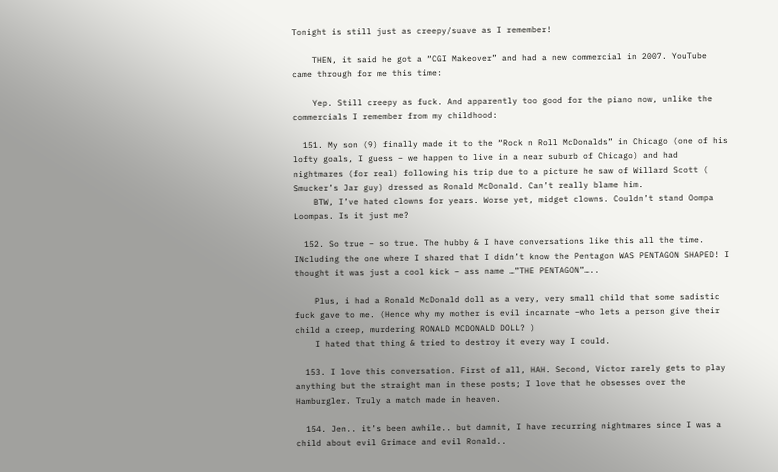Tonight is still just as creepy/suave as I remember!

    THEN, it said he got a “CGI Makeover” and had a new commercial in 2007. YouTube came through for me this time:

    Yep. Still creepy as fuck. And apparently too good for the piano now, unlike the commercials I remember from my childhood:

  151. My son (9) finally made it to the “Rock n Roll McDonalds” in Chicago (one of his lofty goals, I guess – we happen to live in a near suburb of Chicago) and had nightmares (for real) following his trip due to a picture he saw of Willard Scott ( Smucker’s Jar guy) dressed as Ronald McDonald. Can’t really blame him.
    BTW, I’ve hated clowns for years. Worse yet, midget clowns. Couldn’t stand Oompa Loompas. Is it just me?

  152. So true – so true. The hubby & I have conversations like this all the time. INcluding the one where I shared that I didn’t know the Pentagon WAS PENTAGON SHAPED! I thought it was just a cool kick – ass name …”THE PENTAGON”…..

    Plus, i had a Ronald McDonald doll as a very, very small child that some sadistic fuck gave to me. (Hence why my mother is evil incarnate –who lets a person give their child a creep, murdering RONALD MCDONALD DOLL? )
    I hated that thing & tried to destroy it every way I could.

  153. I love this conversation. First of all, HAH. Second, Victor rarely gets to play anything but the straight man in these posts; I love that he obsesses over the Hamburgler. Truly a match made in heaven.

  154. Jen.. it’s been awhile.. but damnit, I have recurring nightmares since I was a child about evil Grimace and evil Ronald..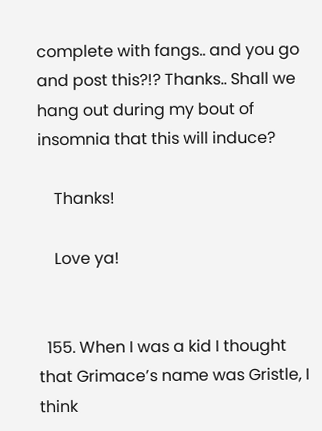complete with fangs.. and you go and post this?!? Thanks.. Shall we hang out during my bout of insomnia that this will induce?

    Thanks!

    Love ya!


  155. When I was a kid I thought that Grimace’s name was Gristle, I think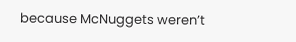because McNuggets weren’t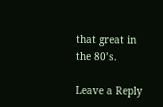that great in the 80’s.

Leave a Reply